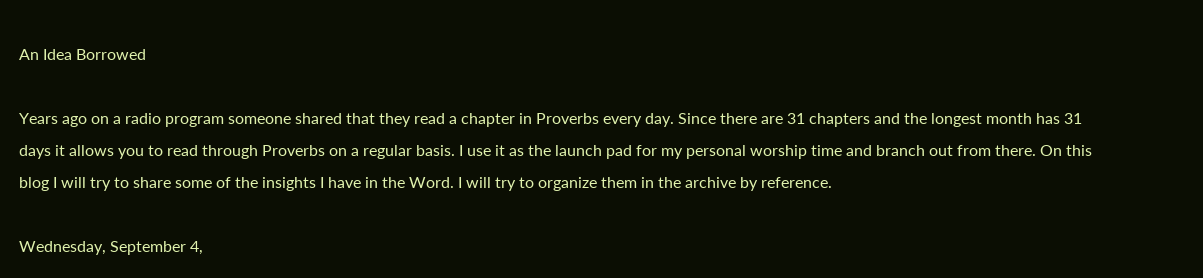An Idea Borrowed

Years ago on a radio program someone shared that they read a chapter in Proverbs every day. Since there are 31 chapters and the longest month has 31 days it allows you to read through Proverbs on a regular basis. I use it as the launch pad for my personal worship time and branch out from there. On this blog I will try to share some of the insights I have in the Word. I will try to organize them in the archive by reference.

Wednesday, September 4,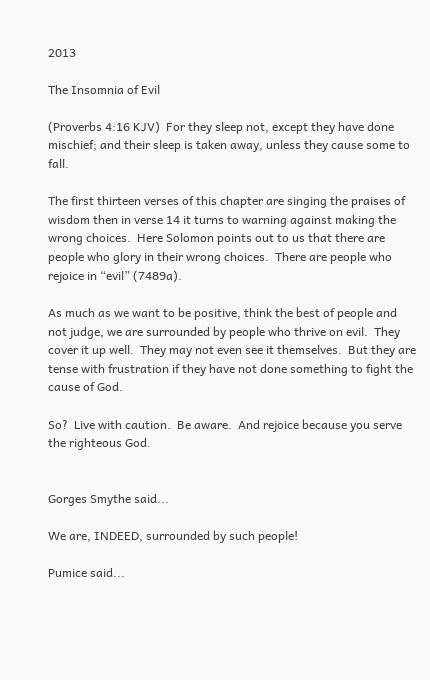2013

The Insomnia of Evil

(Proverbs 4:16 KJV)  For they sleep not, except they have done mischief; and their sleep is taken away, unless they cause some to fall.

The first thirteen verses of this chapter are singing the praises of wisdom then in verse 14 it turns to warning against making the wrong choices.  Here Solomon points out to us that there are people who glory in their wrong choices.  There are people who rejoice in “evil” (7489a).

As much as we want to be positive, think the best of people and not judge, we are surrounded by people who thrive on evil.  They cover it up well.  They may not even see it themselves.  But they are tense with frustration if they have not done something to fight the cause of God.

So?  Live with caution.  Be aware.  And rejoice because you serve the righteous God.


Gorges Smythe said...

We are, INDEED, surrounded by such people!

Pumice said...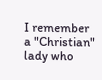I remember a "Christian" lady who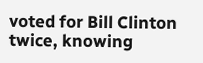voted for Bill Clinton twice, knowing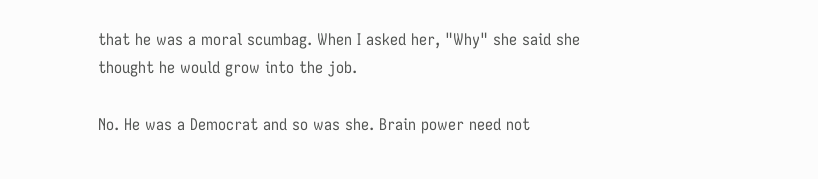that he was a moral scumbag. When I asked her, "Why" she said she thought he would grow into the job.

No. He was a Democrat and so was she. Brain power need not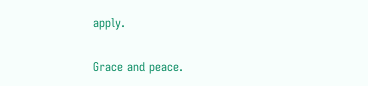apply.

Grace and peace.